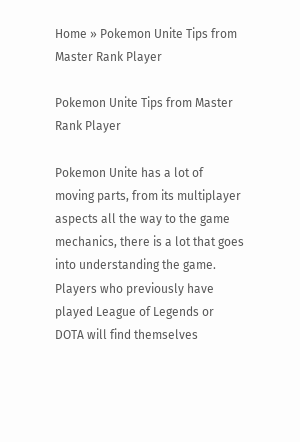Home » Pokemon Unite Tips from Master Rank Player

Pokemon Unite Tips from Master Rank Player

Pokemon Unite has a lot of moving parts, from its multiplayer aspects all the way to the game mechanics, there is a lot that goes into understanding the game. Players who previously have played League of Legends or DOTA will find themselves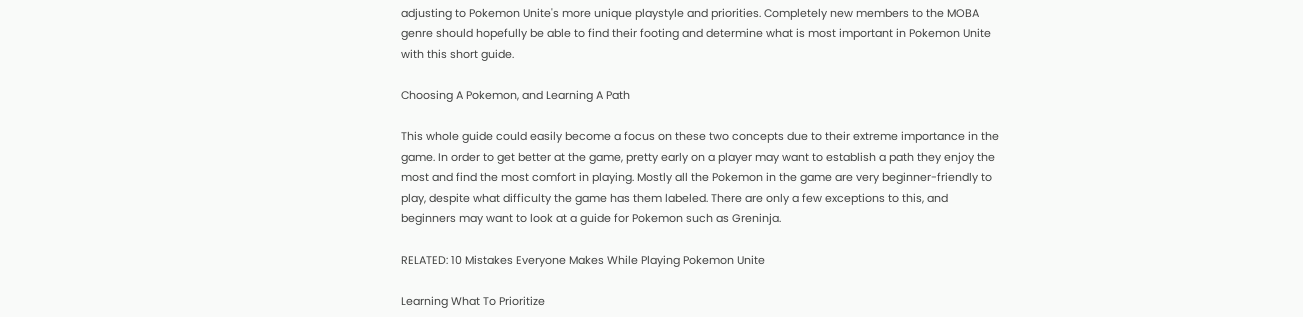adjusting to Pokemon Unite's more unique playstyle and priorities. Completely new members to the MOBA genre should hopefully be able to find their footing and determine what is most important in Pokemon Unite with this short guide.

Choosing A Pokemon, and Learning A Path

This whole guide could easily become a focus on these two concepts due to their extreme importance in the game. In order to get better at the game, pretty early on a player may want to establish a path they enjoy the most and find the most comfort in playing. Mostly all the Pokemon in the game are very beginner-friendly to play, despite what difficulty the game has them labeled. There are only a few exceptions to this, and beginners may want to look at a guide for Pokemon such as Greninja.

RELATED: 10 Mistakes Everyone Makes While Playing Pokemon Unite

Learning What To Prioritize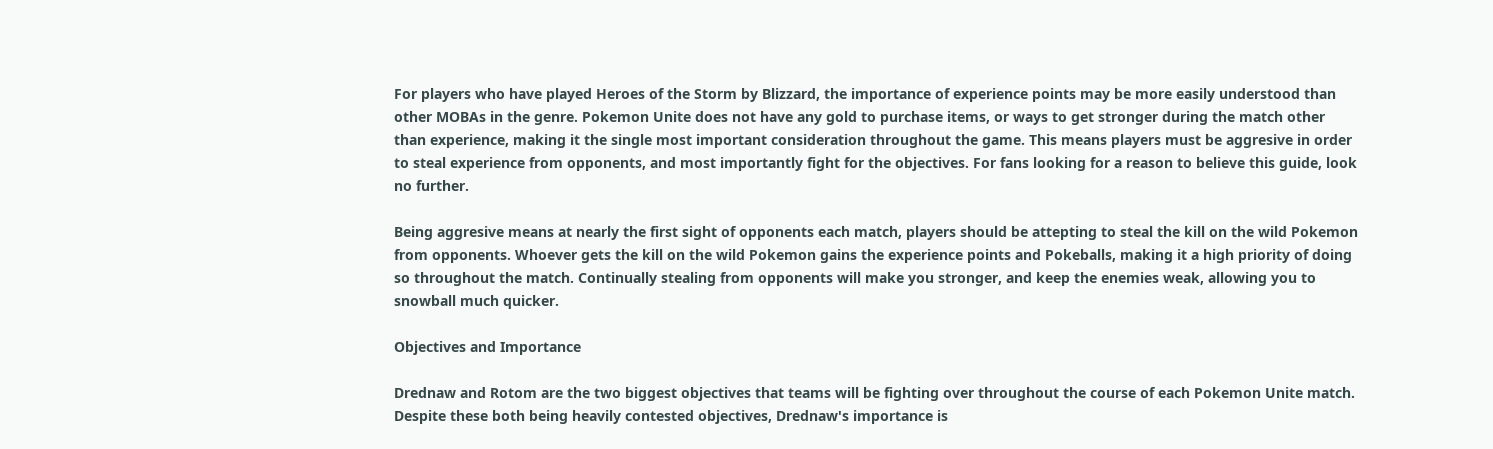For players who have played Heroes of the Storm by Blizzard, the importance of experience points may be more easily understood than other MOBAs in the genre. Pokemon Unite does not have any gold to purchase items, or ways to get stronger during the match other than experience, making it the single most important consideration throughout the game. This means players must be aggresive in order to steal experience from opponents, and most importantly fight for the objectives. For fans looking for a reason to believe this guide, look no further.

Being aggresive means at nearly the first sight of opponents each match, players should be attepting to steal the kill on the wild Pokemon from opponents. Whoever gets the kill on the wild Pokemon gains the experience points and Pokeballs, making it a high priority of doing so throughout the match. Continually stealing from opponents will make you stronger, and keep the enemies weak, allowing you to snowball much quicker.

Objectives and Importance

Drednaw and Rotom are the two biggest objectives that teams will be fighting over throughout the course of each Pokemon Unite match. Despite these both being heavily contested objectives, Drednaw's importance is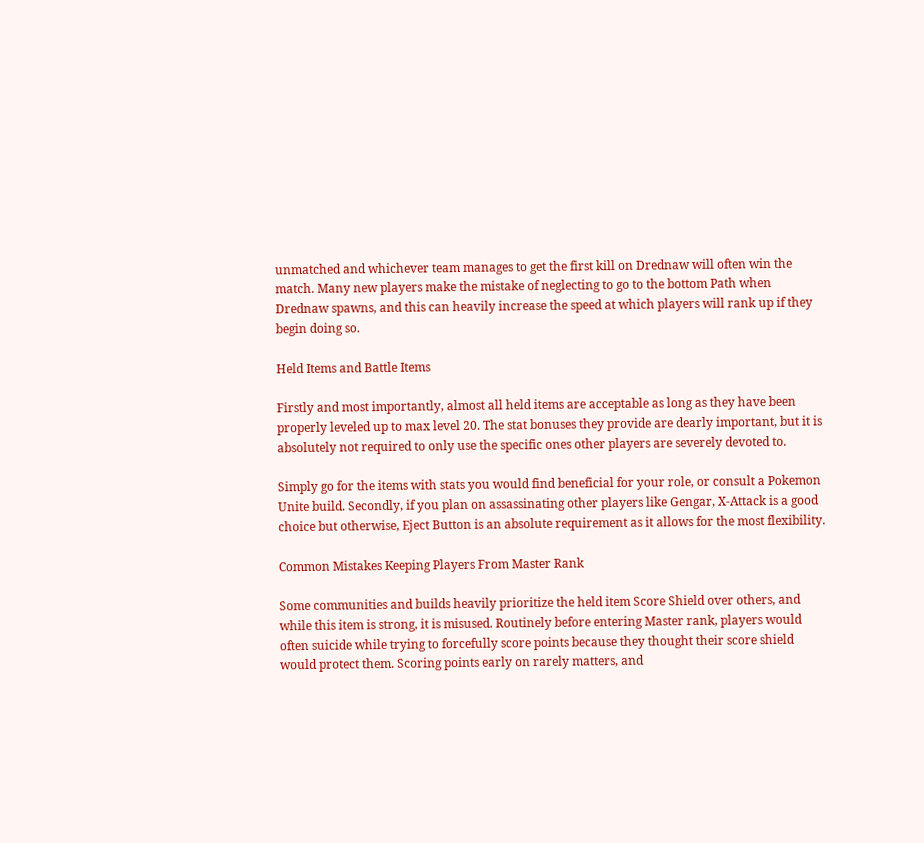unmatched and whichever team manages to get the first kill on Drednaw will often win the match. Many new players make the mistake of neglecting to go to the bottom Path when Drednaw spawns, and this can heavily increase the speed at which players will rank up if they begin doing so.

Held Items and Battle Items

Firstly and most importantly, almost all held items are acceptable as long as they have been properly leveled up to max level 20. The stat bonuses they provide are dearly important, but it is absolutely not required to only use the specific ones other players are severely devoted to.

Simply go for the items with stats you would find beneficial for your role, or consult a Pokemon Unite build. Secondly, if you plan on assassinating other players like Gengar, X-Attack is a good choice but otherwise, Eject Button is an absolute requirement as it allows for the most flexibility.

Common Mistakes Keeping Players From Master Rank

Some communities and builds heavily prioritize the held item Score Shield over others, and while this item is strong, it is misused. Routinely before entering Master rank, players would often suicide while trying to forcefully score points because they thought their score shield would protect them. Scoring points early on rarely matters, and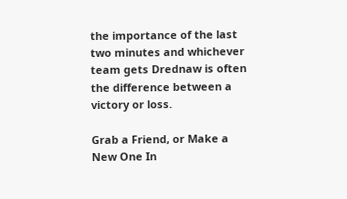the importance of the last two minutes and whichever team gets Drednaw is often the difference between a victory or loss.

Grab a Friend, or Make a New One In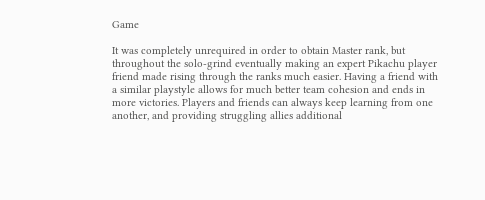Game

It was completely unrequired in order to obtain Master rank, but throughout the solo-grind eventually making an expert Pikachu player friend made rising through the ranks much easier. Having a friend with a similar playstyle allows for much better team cohesion and ends in more victories. Players and friends can always keep learning from one another, and providing struggling allies additional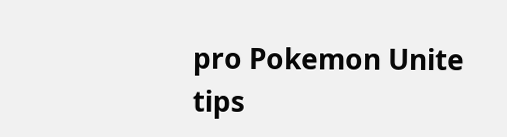pro Pokemon Unite tips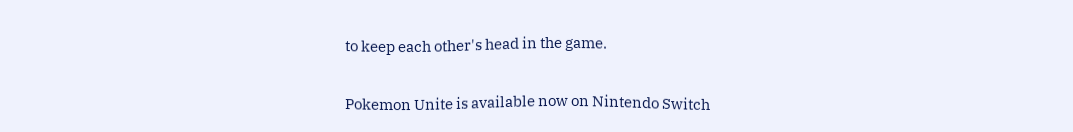to keep each other's head in the game.

Pokemon Unite is available now on Nintendo Switch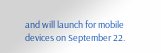and will launch for mobile devices on September 22.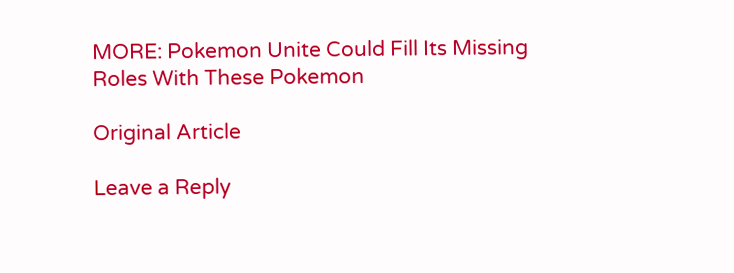MORE: Pokemon Unite Could Fill Its Missing Roles With These Pokemon

Original Article

Leave a Reply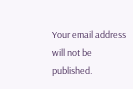Your email address will not be published.